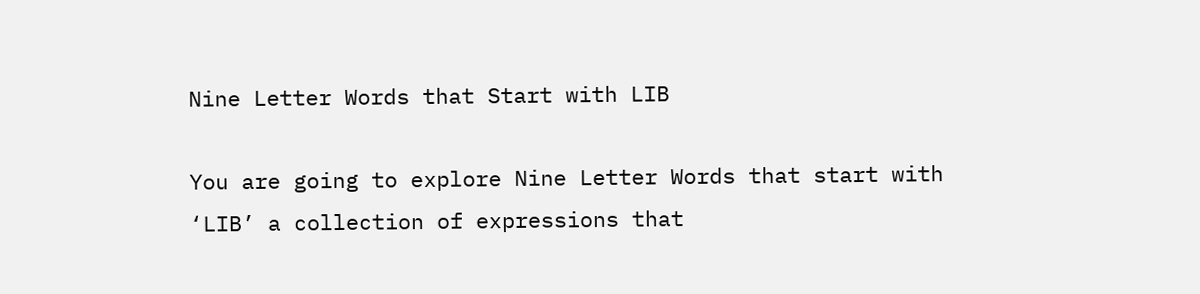Nine Letter Words that Start with LIB

You are going to explore Nine Letter Words that start with ‘LIB’ a collection of expressions that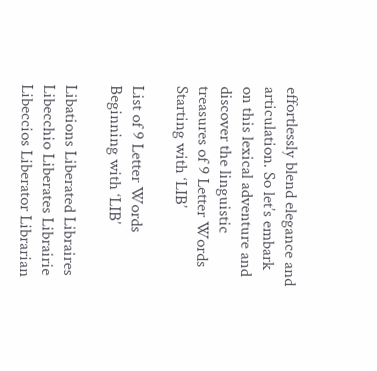effortlessly blend elegance and articulation. So let’s embark on this lexical adventure and discover the linguistic treasures of 9 Letter Words Starting with ‘LIB’

List of 9 Letter Words Beginning with ‘LIB’

Libations Liberated Libraires
Libecchio Liberates Librairie
Libeccios Liberator Librarian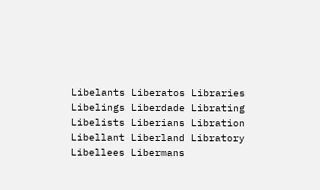Libelants Liberatos Libraries
Libelings Liberdade Librating
Libelists Liberians Libration
Libellant Liberland Libratory
Libellees Libermans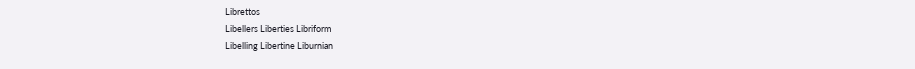Librettos
Libellers Liberties Libriform
Libelling Libertine Liburnian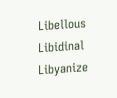Libellous Libidinal Libyanize